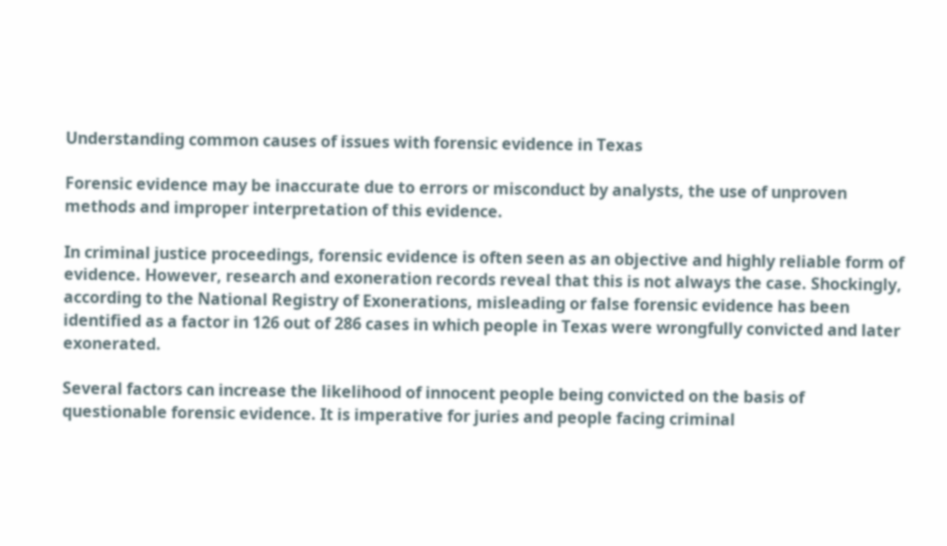Understanding common causes of issues with forensic evidence in Texas

Forensic evidence may be inaccurate due to errors or misconduct by analysts, the use of unproven methods and improper interpretation of this evidence.

In criminal justice proceedings, forensic evidence is often seen as an objective and highly reliable form of evidence. However, research and exoneration records reveal that this is not always the case. Shockingly, according to the National Registry of Exonerations, misleading or false forensic evidence has been identified as a factor in 126 out of 286 cases in which people in Texas were wrongfully convicted and later exonerated.

Several factors can increase the likelihood of innocent people being convicted on the basis of questionable forensic evidence. It is imperative for juries and people facing criminal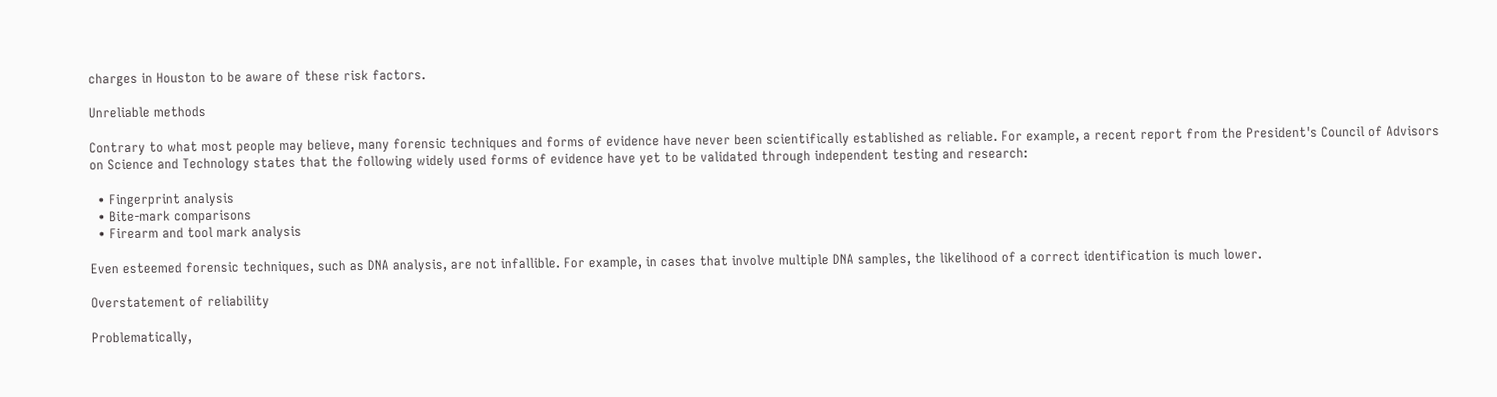charges in Houston to be aware of these risk factors.

Unreliable methods

Contrary to what most people may believe, many forensic techniques and forms of evidence have never been scientifically established as reliable. For example, a recent report from the President's Council of Advisors on Science and Technology states that the following widely used forms of evidence have yet to be validated through independent testing and research:

  • Fingerprint analysis
  • Bite-mark comparisons
  • Firearm and tool mark analysis

Even esteemed forensic techniques, such as DNA analysis, are not infallible. For example, in cases that involve multiple DNA samples, the likelihood of a correct identification is much lower.

Overstatement of reliability

Problematically,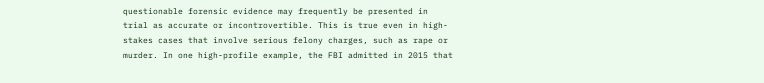questionable forensic evidence may frequently be presented in trial as accurate or incontrovertible. This is true even in high-stakes cases that involve serious felony charges, such as rape or murder. In one high-profile example, the FBI admitted in 2015 that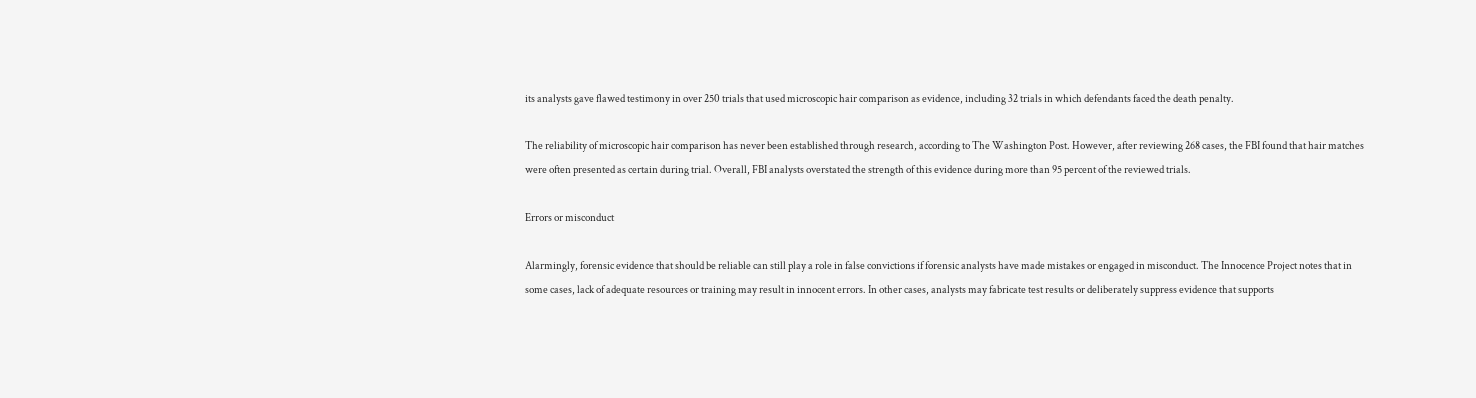its analysts gave flawed testimony in over 250 trials that used microscopic hair comparison as evidence, including 32 trials in which defendants faced the death penalty.

The reliability of microscopic hair comparison has never been established through research, according to The Washington Post. However, after reviewing 268 cases, the FBI found that hair matches were often presented as certain during trial. Overall, FBI analysts overstated the strength of this evidence during more than 95 percent of the reviewed trials.

Errors or misconduct

Alarmingly, forensic evidence that should be reliable can still play a role in false convictions if forensic analysts have made mistakes or engaged in misconduct. The Innocence Project notes that in some cases, lack of adequate resources or training may result in innocent errors. In other cases, analysts may fabricate test results or deliberately suppress evidence that supports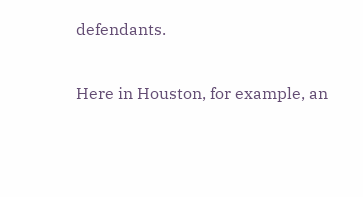defendants.

Here in Houston, for example, an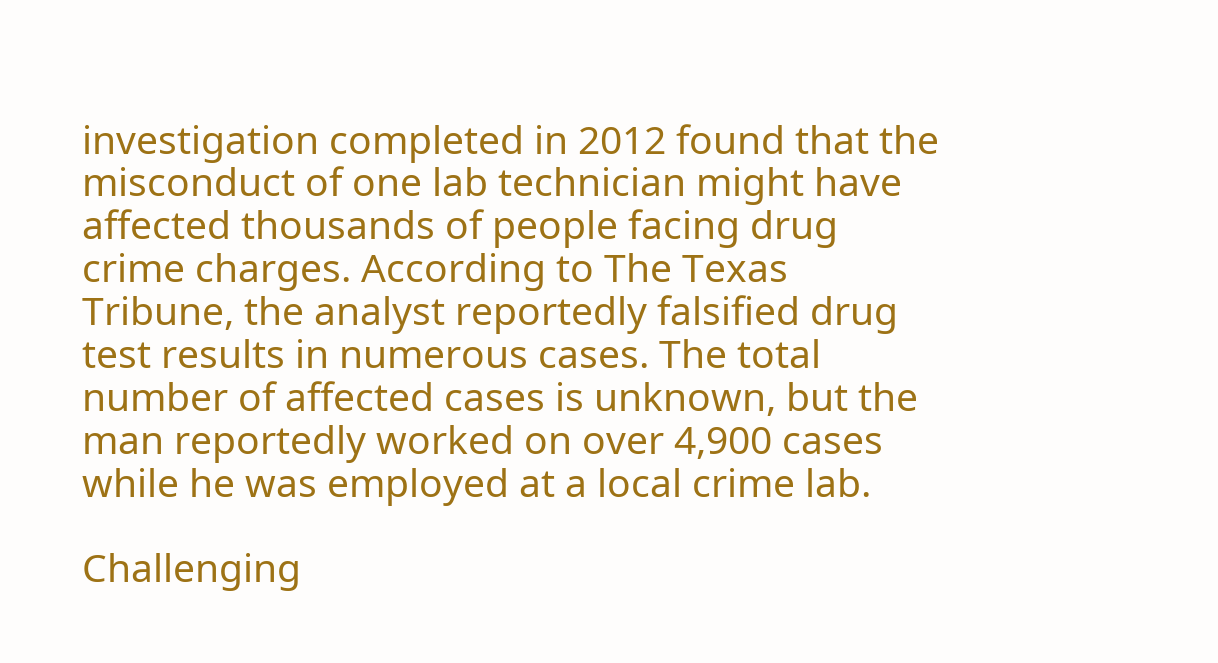investigation completed in 2012 found that the misconduct of one lab technician might have affected thousands of people facing drug crime charges. According to The Texas Tribune, the analyst reportedly falsified drug test results in numerous cases. The total number of affected cases is unknown, but the man reportedly worked on over 4,900 cases while he was employed at a local crime lab.

Challenging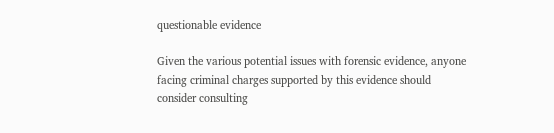questionable evidence

Given the various potential issues with forensic evidence, anyone facing criminal charges supported by this evidence should consider consulting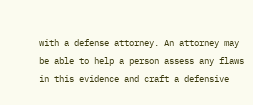with a defense attorney. An attorney may be able to help a person assess any flaws in this evidence and craft a defensive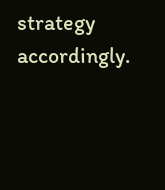strategy accordingly.